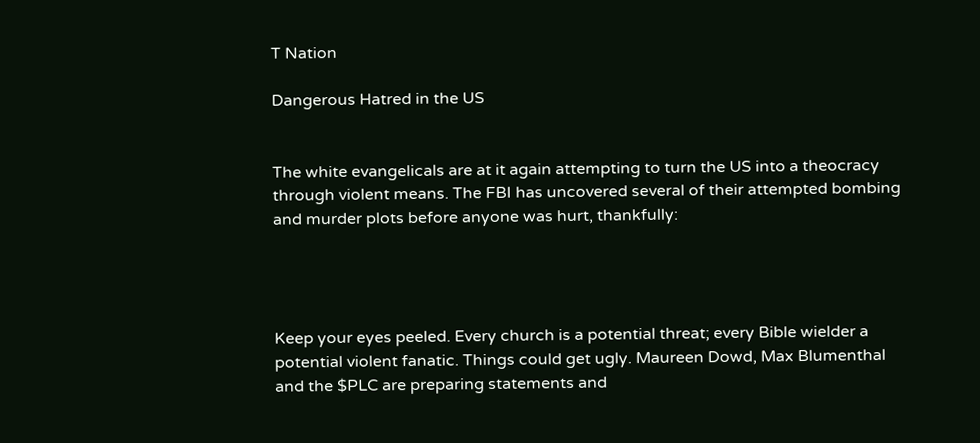T Nation

Dangerous Hatred in the US


The white evangelicals are at it again attempting to turn the US into a theocracy through violent means. The FBI has uncovered several of their attempted bombing and murder plots before anyone was hurt, thankfully:




Keep your eyes peeled. Every church is a potential threat; every Bible wielder a potential violent fanatic. Things could get ugly. Maureen Dowd, Max Blumenthal and the $PLC are preparing statements and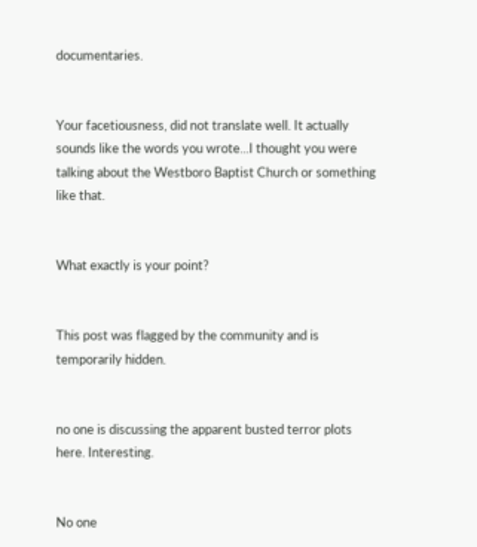documentaries.


Your facetiousness, did not translate well. It actually sounds like the words you wrote...I thought you were talking about the Westboro Baptist Church or something like that.


What exactly is your point?


This post was flagged by the community and is temporarily hidden.


no one is discussing the apparent busted terror plots here. Interesting.


No one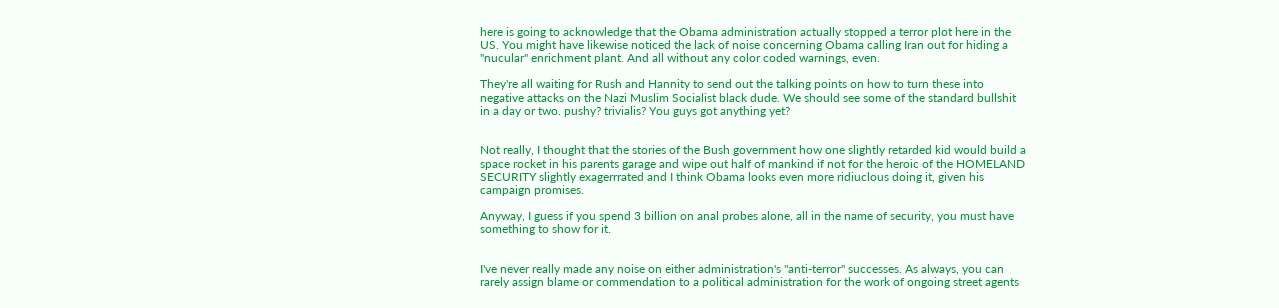here is going to acknowledge that the Obama administration actually stopped a terror plot here in the US. You might have likewise noticed the lack of noise concerning Obama calling Iran out for hiding a "nucular" enrichment plant. And all without any color coded warnings, even.

They're all waiting for Rush and Hannity to send out the talking points on how to turn these into negative attacks on the Nazi Muslim Socialist black dude. We should see some of the standard bullshit in a day or two. pushy? trivialis? You guys got anything yet?


Not really, I thought that the stories of the Bush government how one slightly retarded kid would build a space rocket in his parents garage and wipe out half of mankind if not for the heroic of the HOMELAND SECURITY slightly exagerrrated and I think Obama looks even more ridiuclous doing it, given his campaign promises.

Anyway, I guess if you spend 3 billion on anal probes alone, all in the name of security, you must have something to show for it.


I've never really made any noise on either administration's "anti-terror" successes. As always, you can rarely assign blame or commendation to a political administration for the work of ongoing street agents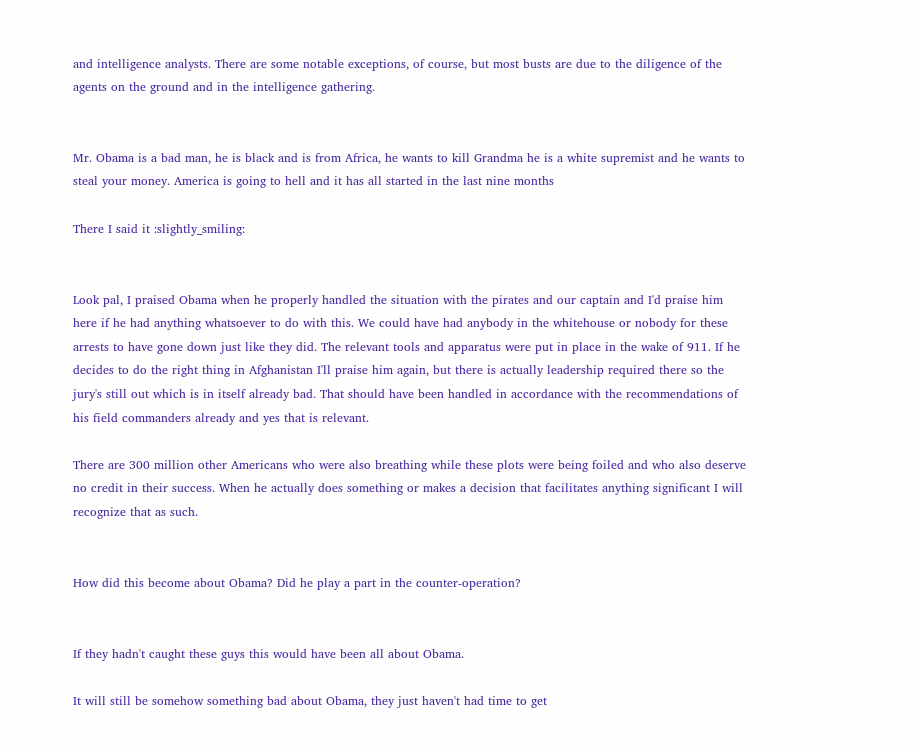and intelligence analysts. There are some notable exceptions, of course, but most busts are due to the diligence of the agents on the ground and in the intelligence gathering.


Mr. Obama is a bad man, he is black and is from Africa, he wants to kill Grandma he is a white supremist and he wants to steal your money. America is going to hell and it has all started in the last nine months

There I said it :slightly_smiling:


Look pal, I praised Obama when he properly handled the situation with the pirates and our captain and I'd praise him here if he had anything whatsoever to do with this. We could have had anybody in the whitehouse or nobody for these arrests to have gone down just like they did. The relevant tools and apparatus were put in place in the wake of 911. If he decides to do the right thing in Afghanistan I'll praise him again, but there is actually leadership required there so the jury's still out which is in itself already bad. That should have been handled in accordance with the recommendations of his field commanders already and yes that is relevant.

There are 300 million other Americans who were also breathing while these plots were being foiled and who also deserve no credit in their success. When he actually does something or makes a decision that facilitates anything significant I will recognize that as such.


How did this become about Obama? Did he play a part in the counter-operation?


If they hadn't caught these guys this would have been all about Obama.

It will still be somehow something bad about Obama, they just haven't had time to get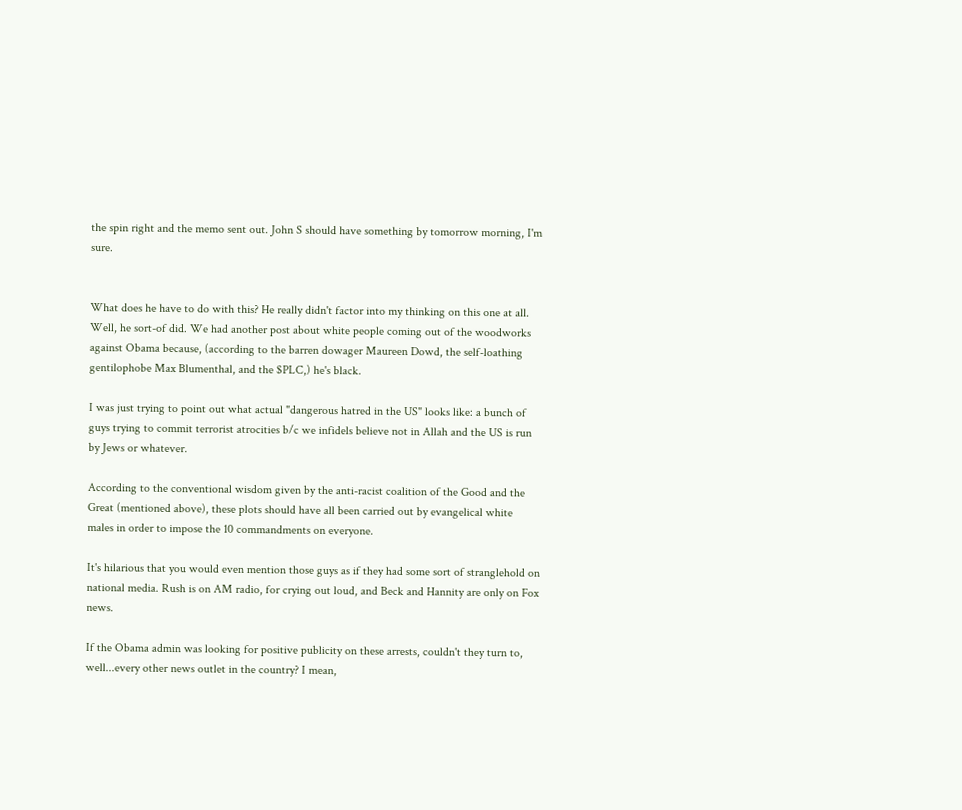the spin right and the memo sent out. John S should have something by tomorrow morning, I'm sure.


What does he have to do with this? He really didn't factor into my thinking on this one at all. Well, he sort-of did. We had another post about white people coming out of the woodworks against Obama because, (according to the barren dowager Maureen Dowd, the self-loathing gentilophobe Max Blumenthal, and the $PLC,) he's black.

I was just trying to point out what actual "dangerous hatred in the US" looks like: a bunch of guys trying to commit terrorist atrocities b/c we infidels believe not in Allah and the US is run by Jews or whatever.

According to the conventional wisdom given by the anti-racist coalition of the Good and the Great (mentioned above), these plots should have all been carried out by evangelical white males in order to impose the 10 commandments on everyone.

It's hilarious that you would even mention those guys as if they had some sort of stranglehold on national media. Rush is on AM radio, for crying out loud, and Beck and Hannity are only on Fox news.

If the Obama admin was looking for positive publicity on these arrests, couldn't they turn to, well...every other news outlet in the country? I mean,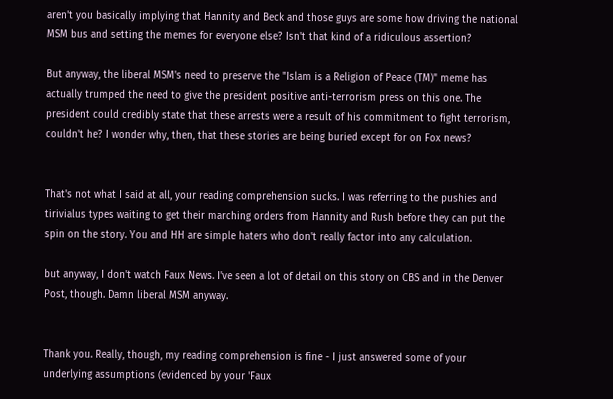aren't you basically implying that Hannity and Beck and those guys are some how driving the national MSM bus and setting the memes for everyone else? Isn't that kind of a ridiculous assertion?

But anyway, the liberal MSM's need to preserve the "Islam is a Religion of Peace (TM)" meme has actually trumped the need to give the president positive anti-terrorism press on this one. The president could credibly state that these arrests were a result of his commitment to fight terrorism, couldn't he? I wonder why, then, that these stories are being buried except for on Fox news?


That's not what I said at all, your reading comprehension sucks. I was referring to the pushies and tirivialus types waiting to get their marching orders from Hannity and Rush before they can put the spin on the story. You and HH are simple haters who don't really factor into any calculation.

but anyway, I don't watch Faux News. I've seen a lot of detail on this story on CBS and in the Denver Post, though. Damn liberal MSM anyway.


Thank you. Really, though, my reading comprehension is fine - I just answered some of your underlying assumptions (evidenced by your 'Faux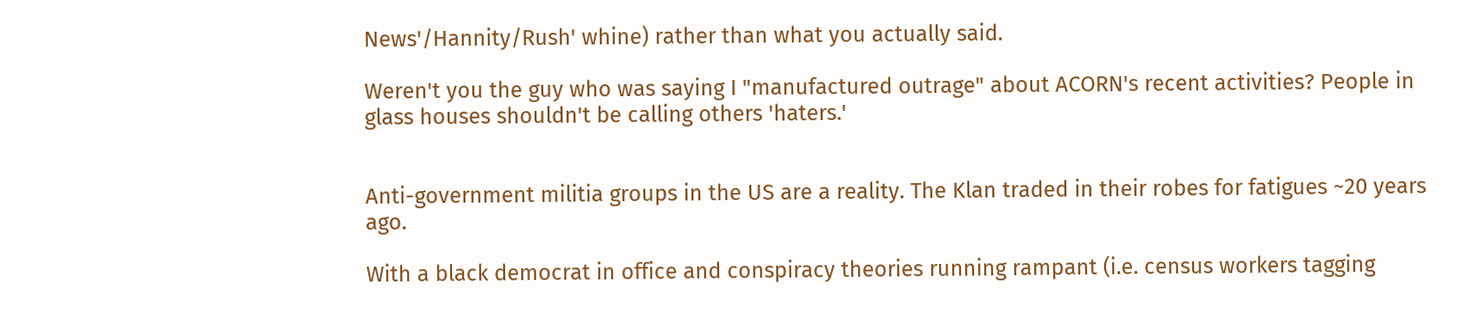News'/Hannity/Rush' whine) rather than what you actually said.

Weren't you the guy who was saying I "manufactured outrage" about ACORN's recent activities? People in glass houses shouldn't be calling others 'haters.'


Anti-government militia groups in the US are a reality. The Klan traded in their robes for fatigues ~20 years ago.

With a black democrat in office and conspiracy theories running rampant (i.e. census workers tagging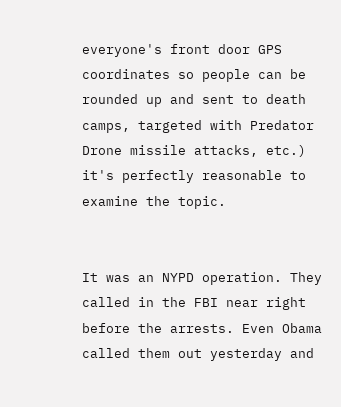everyone's front door GPS coordinates so people can be rounded up and sent to death camps, targeted with Predator Drone missile attacks, etc.) it's perfectly reasonable to examine the topic.


It was an NYPD operation. They called in the FBI near right before the arrests. Even Obama called them out yesterday and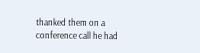thanked them on a conference call he had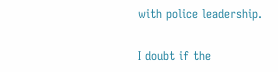with police leadership.

I doubt if the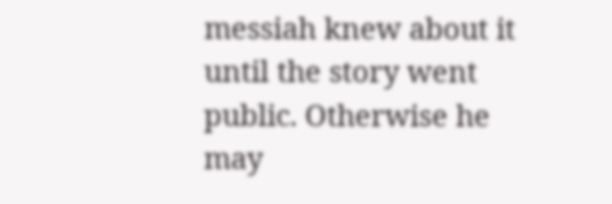messiah knew about it until the story went public. Otherwise he may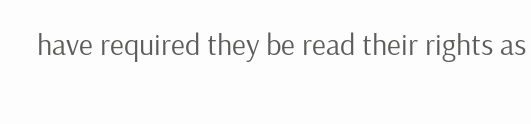have required they be read their rights as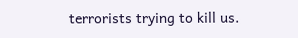terrorists trying to kill us.